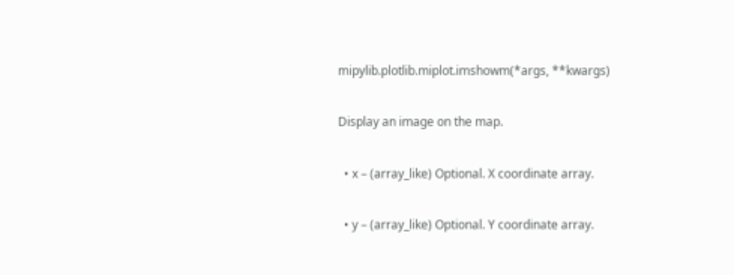mipylib.plotlib.miplot.imshowm(*args, **kwargs)

Display an image on the map.

  • x – (array_like) Optional. X coordinate array.

  • y – (array_like) Optional. Y coordinate array.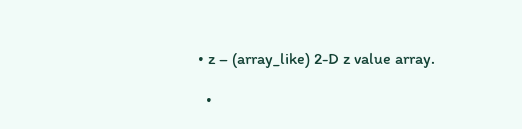• z – (array_like) 2-D z value array.

  •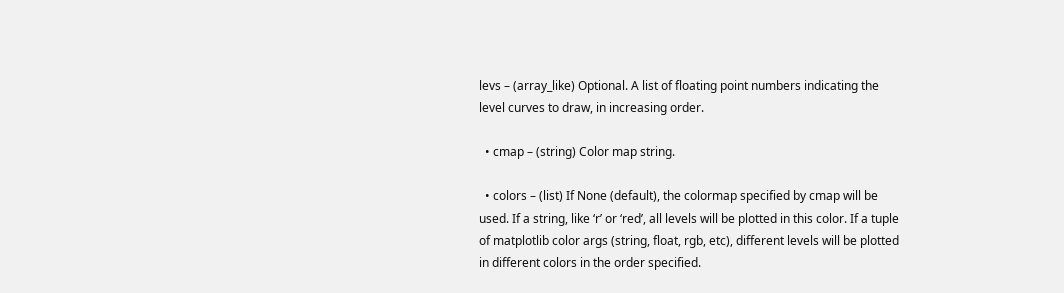levs – (array_like) Optional. A list of floating point numbers indicating the level curves to draw, in increasing order.

  • cmap – (string) Color map string.

  • colors – (list) If None (default), the colormap specified by cmap will be used. If a string, like ‘r’ or ‘red’, all levels will be plotted in this color. If a tuple of matplotlib color args (string, float, rgb, etc), different levels will be plotted in different colors in the order specified.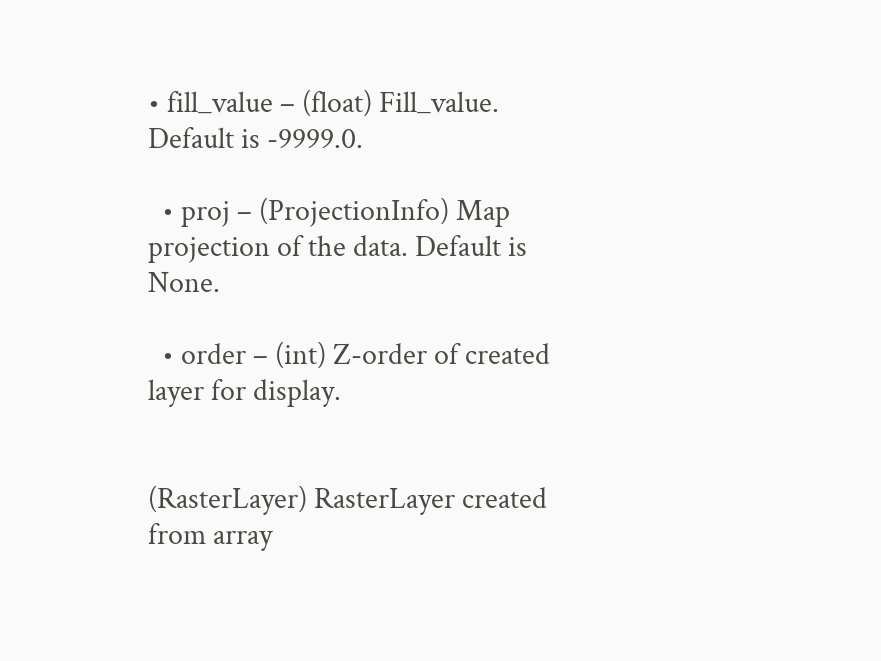• fill_value – (float) Fill_value. Default is -9999.0.

  • proj – (ProjectionInfo) Map projection of the data. Default is None.

  • order – (int) Z-order of created layer for display.


(RasterLayer) RasterLayer created from array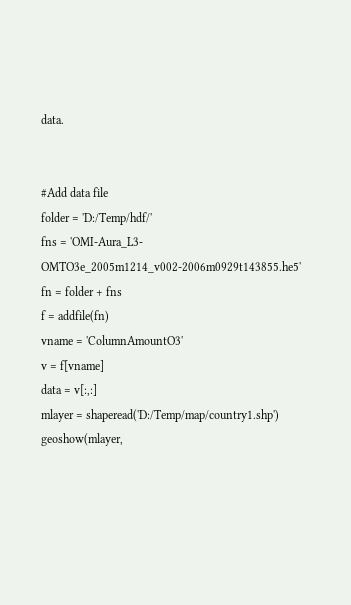data.


#Add data file
folder = 'D:/Temp/hdf/'
fns = 'OMI-Aura_L3-OMTO3e_2005m1214_v002-2006m0929t143855.he5'
fn = folder + fns
f = addfile(fn)
vname = 'ColumnAmountO3'
v = f[vname]
data = v[:,:]
mlayer = shaperead('D:/Temp/map/country1.shp')
geoshow(mlayer,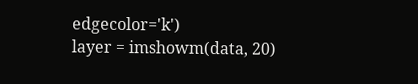edgecolor='k')
layer = imshowm(data, 20)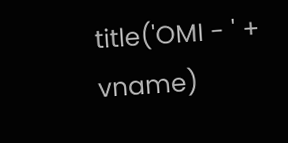title('OMI - ' + vname)